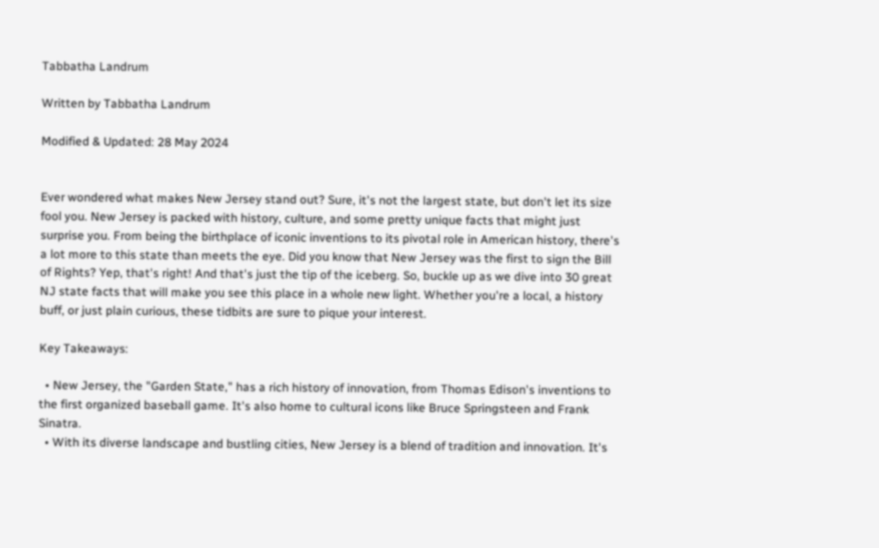Tabbatha Landrum

Written by Tabbatha Landrum

Modified & Updated: 28 May 2024


Ever wondered what makes New Jersey stand out? Sure, it's not the largest state, but don't let its size fool you. New Jersey is packed with history, culture, and some pretty unique facts that might just surprise you. From being the birthplace of iconic inventions to its pivotal role in American history, there's a lot more to this state than meets the eye. Did you know that New Jersey was the first to sign the Bill of Rights? Yep, that's right! And that's just the tip of the iceberg. So, buckle up as we dive into 30 great NJ state facts that will make you see this place in a whole new light. Whether you're a local, a history buff, or just plain curious, these tidbits are sure to pique your interest.

Key Takeaways:

  • New Jersey, the "Garden State," has a rich history of innovation, from Thomas Edison's inventions to the first organized baseball game. It's also home to cultural icons like Bruce Springsteen and Frank Sinatra.
  • With its diverse landscape and bustling cities, New Jersey is a blend of tradition and innovation. It's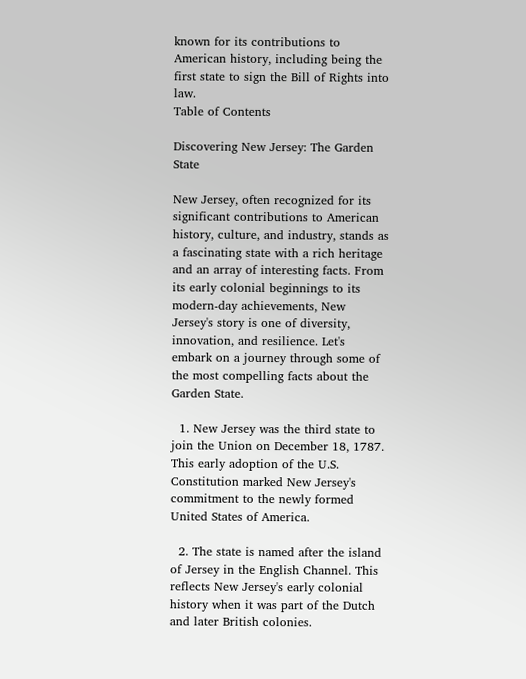known for its contributions to American history, including being the first state to sign the Bill of Rights into law.
Table of Contents

Discovering New Jersey: The Garden State

New Jersey, often recognized for its significant contributions to American history, culture, and industry, stands as a fascinating state with a rich heritage and an array of interesting facts. From its early colonial beginnings to its modern-day achievements, New Jersey's story is one of diversity, innovation, and resilience. Let's embark on a journey through some of the most compelling facts about the Garden State.

  1. New Jersey was the third state to join the Union on December 18, 1787. This early adoption of the U.S. Constitution marked New Jersey's commitment to the newly formed United States of America.

  2. The state is named after the island of Jersey in the English Channel. This reflects New Jersey's early colonial history when it was part of the Dutch and later British colonies.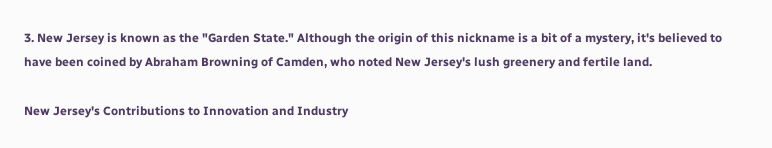3. New Jersey is known as the "Garden State." Although the origin of this nickname is a bit of a mystery, it's believed to have been coined by Abraham Browning of Camden, who noted New Jersey's lush greenery and fertile land.

New Jersey's Contributions to Innovation and Industry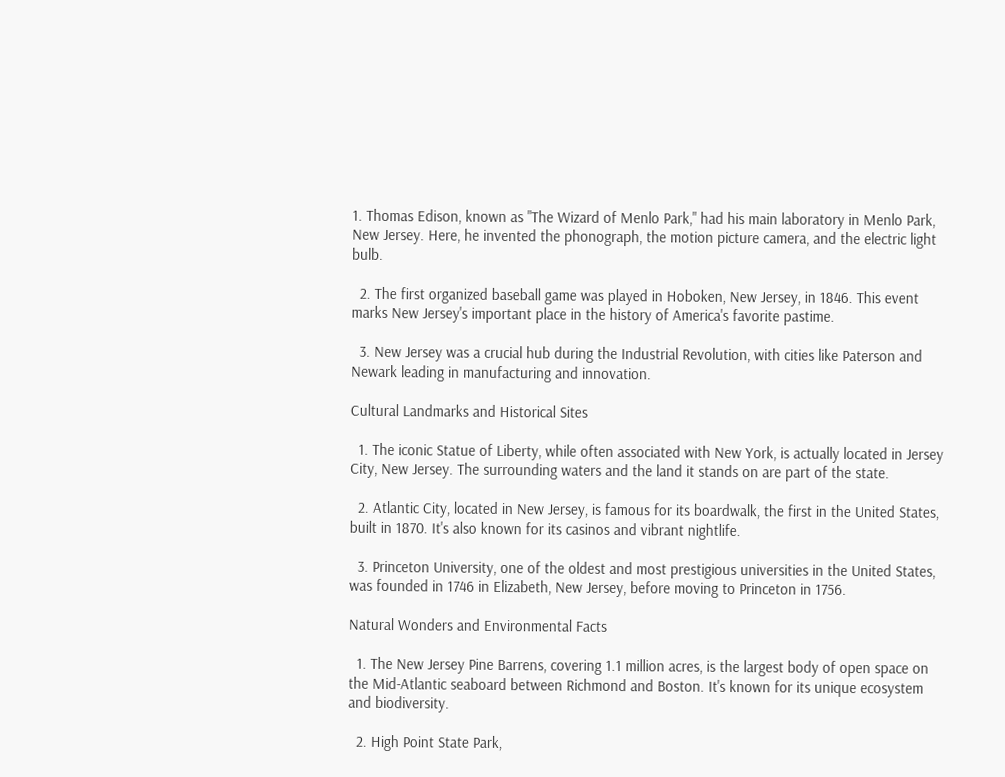1. Thomas Edison, known as "The Wizard of Menlo Park," had his main laboratory in Menlo Park, New Jersey. Here, he invented the phonograph, the motion picture camera, and the electric light bulb.

  2. The first organized baseball game was played in Hoboken, New Jersey, in 1846. This event marks New Jersey's important place in the history of America's favorite pastime.

  3. New Jersey was a crucial hub during the Industrial Revolution, with cities like Paterson and Newark leading in manufacturing and innovation.

Cultural Landmarks and Historical Sites

  1. The iconic Statue of Liberty, while often associated with New York, is actually located in Jersey City, New Jersey. The surrounding waters and the land it stands on are part of the state.

  2. Atlantic City, located in New Jersey, is famous for its boardwalk, the first in the United States, built in 1870. It's also known for its casinos and vibrant nightlife.

  3. Princeton University, one of the oldest and most prestigious universities in the United States, was founded in 1746 in Elizabeth, New Jersey, before moving to Princeton in 1756.

Natural Wonders and Environmental Facts

  1. The New Jersey Pine Barrens, covering 1.1 million acres, is the largest body of open space on the Mid-Atlantic seaboard between Richmond and Boston. It's known for its unique ecosystem and biodiversity.

  2. High Point State Park,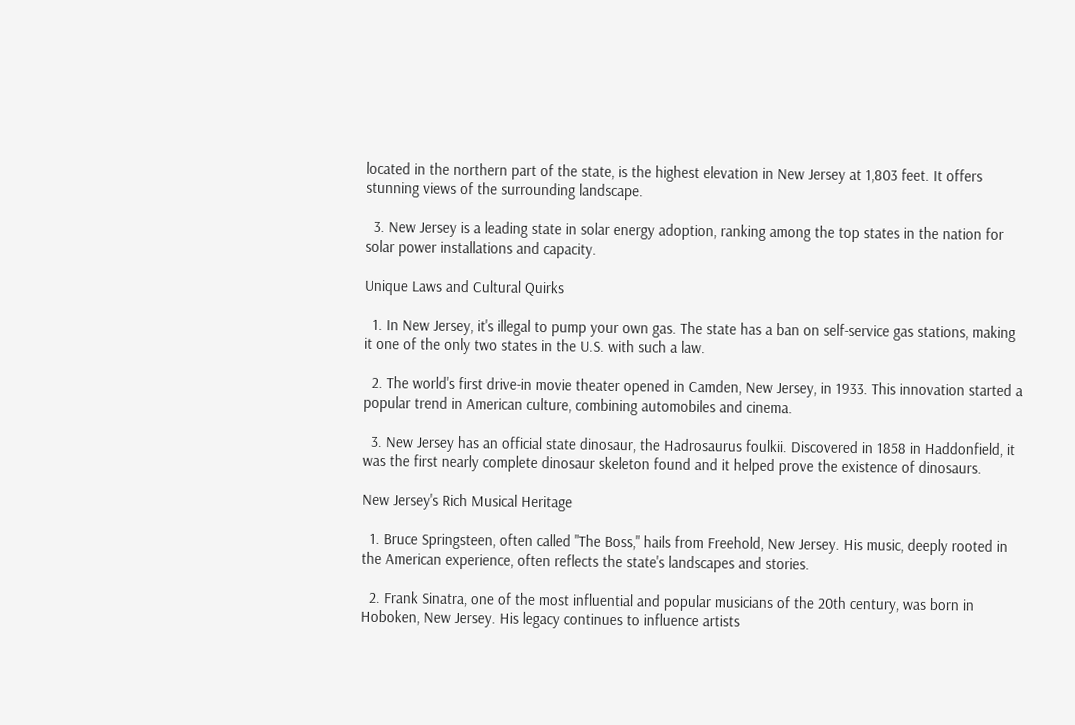located in the northern part of the state, is the highest elevation in New Jersey at 1,803 feet. It offers stunning views of the surrounding landscape.

  3. New Jersey is a leading state in solar energy adoption, ranking among the top states in the nation for solar power installations and capacity.

Unique Laws and Cultural Quirks

  1. In New Jersey, it's illegal to pump your own gas. The state has a ban on self-service gas stations, making it one of the only two states in the U.S. with such a law.

  2. The world's first drive-in movie theater opened in Camden, New Jersey, in 1933. This innovation started a popular trend in American culture, combining automobiles and cinema.

  3. New Jersey has an official state dinosaur, the Hadrosaurus foulkii. Discovered in 1858 in Haddonfield, it was the first nearly complete dinosaur skeleton found and it helped prove the existence of dinosaurs.

New Jersey's Rich Musical Heritage

  1. Bruce Springsteen, often called "The Boss," hails from Freehold, New Jersey. His music, deeply rooted in the American experience, often reflects the state's landscapes and stories.

  2. Frank Sinatra, one of the most influential and popular musicians of the 20th century, was born in Hoboken, New Jersey. His legacy continues to influence artists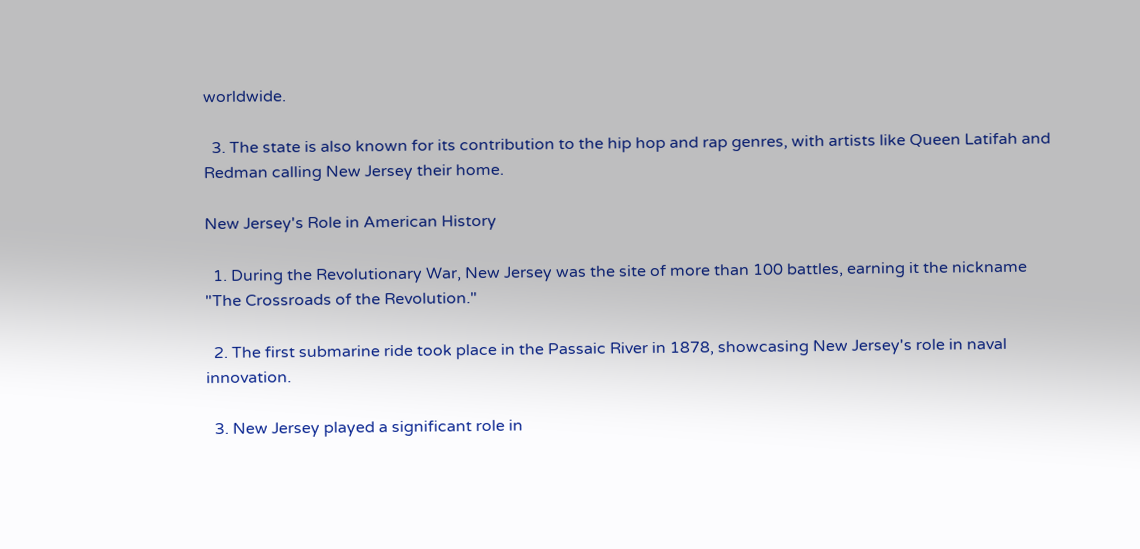worldwide.

  3. The state is also known for its contribution to the hip hop and rap genres, with artists like Queen Latifah and Redman calling New Jersey their home.

New Jersey's Role in American History

  1. During the Revolutionary War, New Jersey was the site of more than 100 battles, earning it the nickname "The Crossroads of the Revolution."

  2. The first submarine ride took place in the Passaic River in 1878, showcasing New Jersey's role in naval innovation.

  3. New Jersey played a significant role in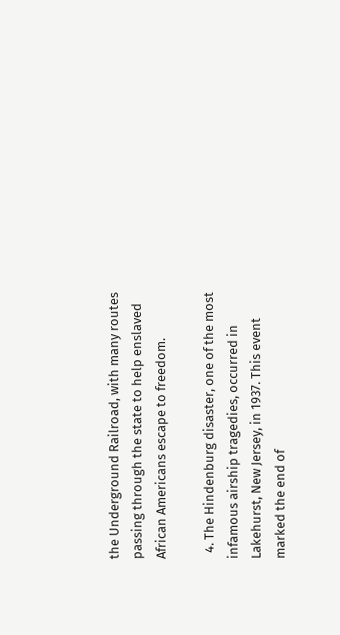the Underground Railroad, with many routes passing through the state to help enslaved African Americans escape to freedom.

  4. The Hindenburg disaster, one of the most infamous airship tragedies, occurred in Lakehurst, New Jersey, in 1937. This event marked the end of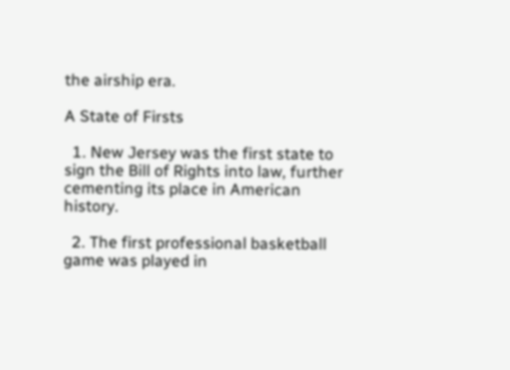the airship era.

A State of Firsts

  1. New Jersey was the first state to sign the Bill of Rights into law, further cementing its place in American history.

  2. The first professional basketball game was played in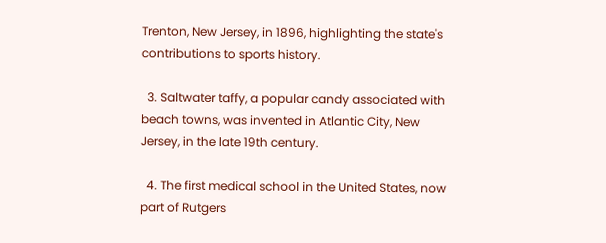Trenton, New Jersey, in 1896, highlighting the state's contributions to sports history.

  3. Saltwater taffy, a popular candy associated with beach towns, was invented in Atlantic City, New Jersey, in the late 19th century.

  4. The first medical school in the United States, now part of Rutgers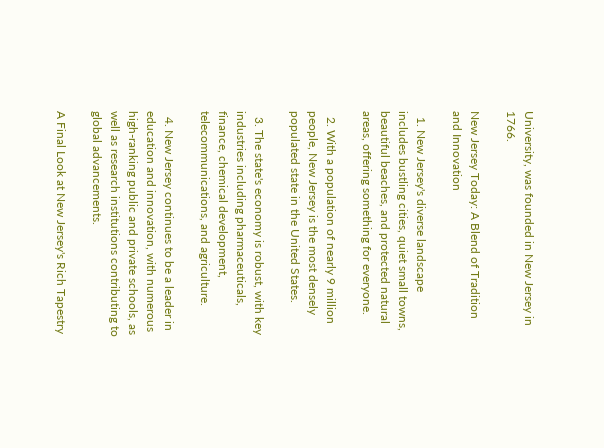University, was founded in New Jersey in 1766.

New Jersey Today: A Blend of Tradition and Innovation

  1. New Jersey's diverse landscape includes bustling cities, quiet small towns, beautiful beaches, and protected natural areas, offering something for everyone.

  2. With a population of nearly 9 million people, New Jersey is the most densely populated state in the United States.

  3. The state's economy is robust, with key industries including pharmaceuticals, finance, chemical development, telecommunications, and agriculture.

  4. New Jersey continues to be a leader in education and innovation, with numerous high-ranking public and private schools, as well as research institutions contributing to global advancements.

A Final Look at New Jersey's Rich Tapestry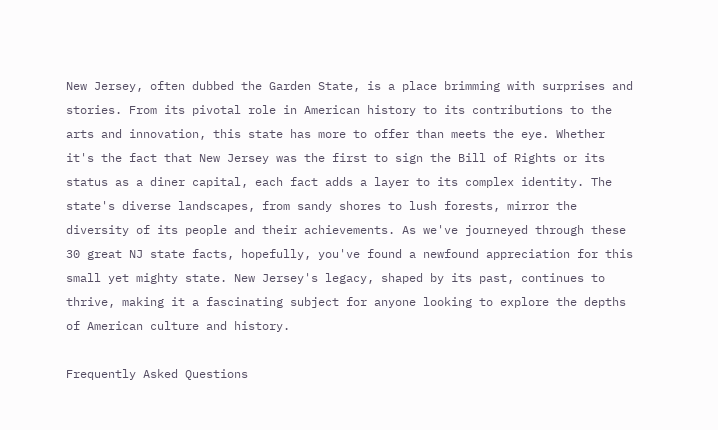New Jersey, often dubbed the Garden State, is a place brimming with surprises and stories. From its pivotal role in American history to its contributions to the arts and innovation, this state has more to offer than meets the eye. Whether it's the fact that New Jersey was the first to sign the Bill of Rights or its status as a diner capital, each fact adds a layer to its complex identity. The state's diverse landscapes, from sandy shores to lush forests, mirror the diversity of its people and their achievements. As we've journeyed through these 30 great NJ state facts, hopefully, you've found a newfound appreciation for this small yet mighty state. New Jersey's legacy, shaped by its past, continues to thrive, making it a fascinating subject for anyone looking to explore the depths of American culture and history.

Frequently Asked Questions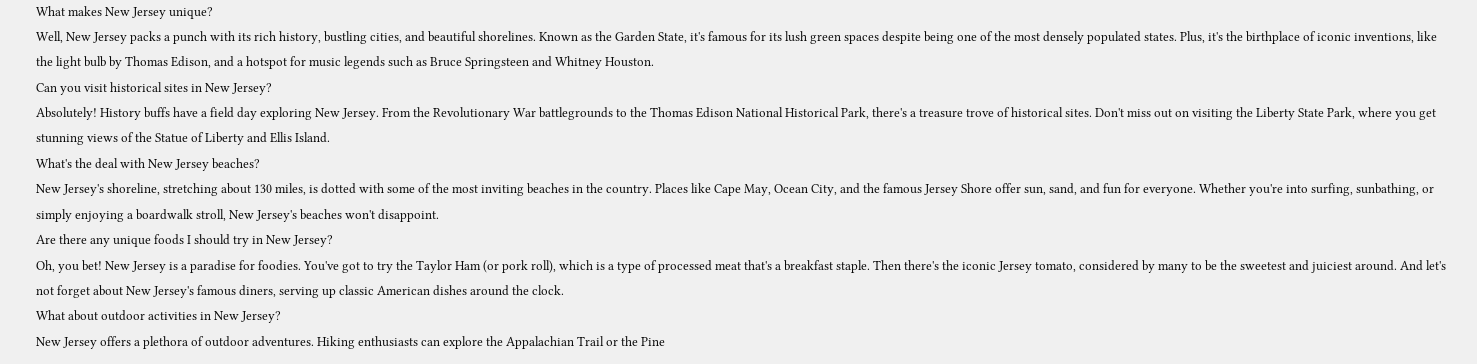What makes New Jersey unique?
Well, New Jersey packs a punch with its rich history, bustling cities, and beautiful shorelines. Known as the Garden State, it's famous for its lush green spaces despite being one of the most densely populated states. Plus, it's the birthplace of iconic inventions, like the light bulb by Thomas Edison, and a hotspot for music legends such as Bruce Springsteen and Whitney Houston.
Can you visit historical sites in New Jersey?
Absolutely! History buffs have a field day exploring New Jersey. From the Revolutionary War battlegrounds to the Thomas Edison National Historical Park, there's a treasure trove of historical sites. Don't miss out on visiting the Liberty State Park, where you get stunning views of the Statue of Liberty and Ellis Island.
What's the deal with New Jersey beaches?
New Jersey's shoreline, stretching about 130 miles, is dotted with some of the most inviting beaches in the country. Places like Cape May, Ocean City, and the famous Jersey Shore offer sun, sand, and fun for everyone. Whether you're into surfing, sunbathing, or simply enjoying a boardwalk stroll, New Jersey's beaches won't disappoint.
Are there any unique foods I should try in New Jersey?
Oh, you bet! New Jersey is a paradise for foodies. You've got to try the Taylor Ham (or pork roll), which is a type of processed meat that's a breakfast staple. Then there's the iconic Jersey tomato, considered by many to be the sweetest and juiciest around. And let's not forget about New Jersey's famous diners, serving up classic American dishes around the clock.
What about outdoor activities in New Jersey?
New Jersey offers a plethora of outdoor adventures. Hiking enthusiasts can explore the Appalachian Trail or the Pine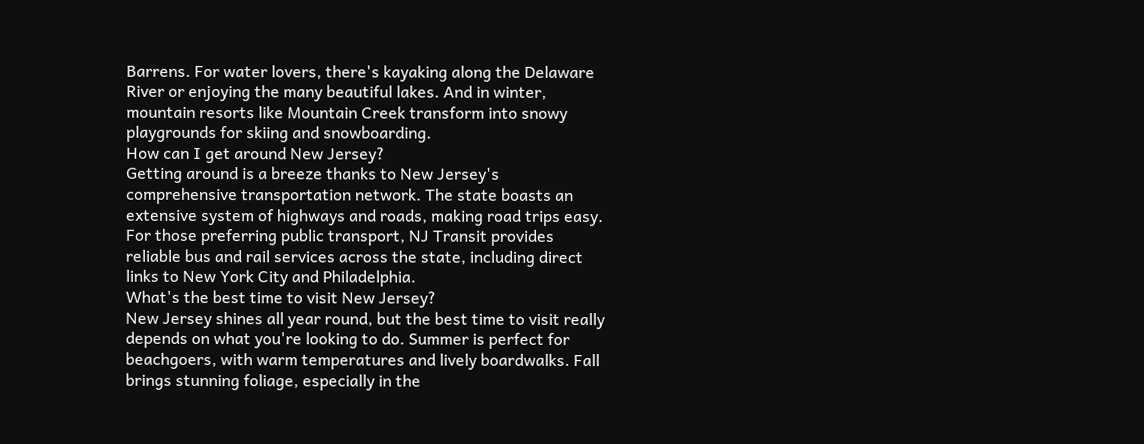Barrens. For water lovers, there's kayaking along the Delaware River or enjoying the many beautiful lakes. And in winter, mountain resorts like Mountain Creek transform into snowy playgrounds for skiing and snowboarding.
How can I get around New Jersey?
Getting around is a breeze thanks to New Jersey's comprehensive transportation network. The state boasts an extensive system of highways and roads, making road trips easy. For those preferring public transport, NJ Transit provides reliable bus and rail services across the state, including direct links to New York City and Philadelphia.
What's the best time to visit New Jersey?
New Jersey shines all year round, but the best time to visit really depends on what you're looking to do. Summer is perfect for beachgoers, with warm temperatures and lively boardwalks. Fall brings stunning foliage, especially in the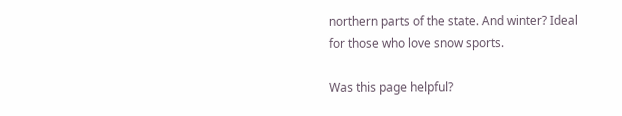northern parts of the state. And winter? Ideal for those who love snow sports.

Was this page helpful?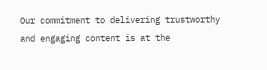Our commitment to delivering trustworthy and engaging content is at the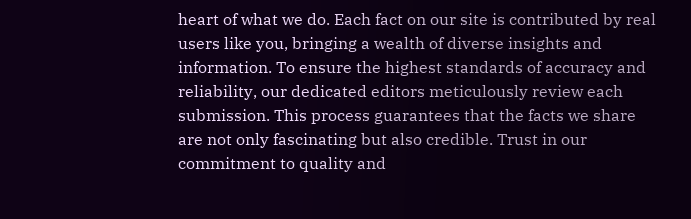heart of what we do. Each fact on our site is contributed by real users like you, bringing a wealth of diverse insights and information. To ensure the highest standards of accuracy and reliability, our dedicated editors meticulously review each submission. This process guarantees that the facts we share are not only fascinating but also credible. Trust in our commitment to quality and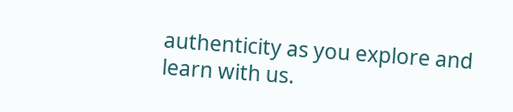authenticity as you explore and learn with us.